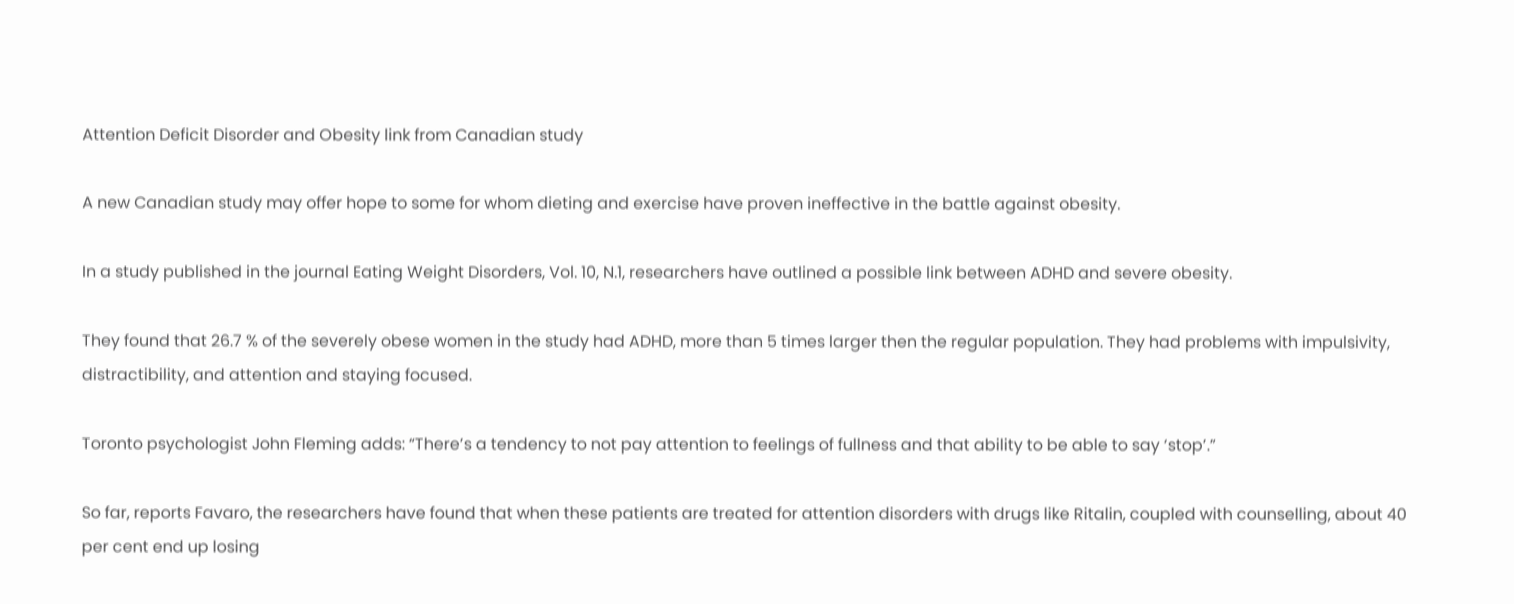Attention Deficit Disorder and Obesity link from Canadian study

A new Canadian study may offer hope to some for whom dieting and exercise have proven ineffective in the battle against obesity.

In a study published in the journal Eating Weight Disorders, Vol. 10, N.1, researchers have outlined a possible link between ADHD and severe obesity.

They found that 26.7 % of the severely obese women in the study had ADHD, more than 5 times larger then the regular population. They had problems with impulsivity, distractibility, and attention and staying focused.

Toronto psychologist John Fleming adds: “There’s a tendency to not pay attention to feelings of fullness and that ability to be able to say ‘stop’.”

So far, reports Favaro, the researchers have found that when these patients are treated for attention disorders with drugs like Ritalin, coupled with counselling, about 40 per cent end up losing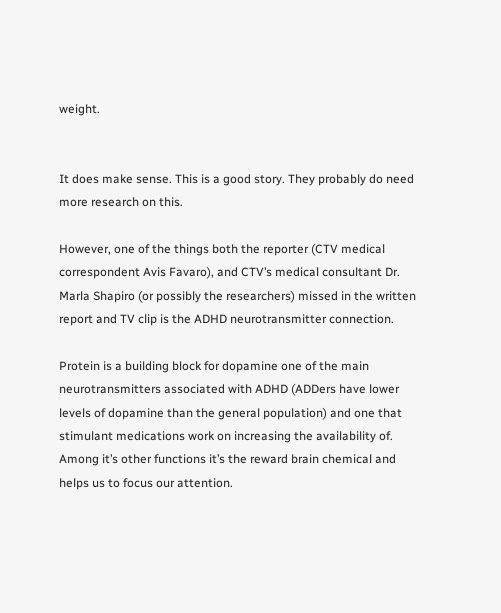weight.


It does make sense. This is a good story. They probably do need more research on this.

However, one of the things both the reporter (CTV medical correspondent Avis Favaro), and CTV’s medical consultant Dr. Marla Shapiro (or possibly the researchers) missed in the written report and TV clip is the ADHD neurotransmitter connection.

Protein is a building block for dopamine one of the main neurotransmitters associated with ADHD (ADDers have lower levels of dopamine than the general population) and one that stimulant medications work on increasing the availability of. Among it’s other functions it’s the reward brain chemical and helps us to focus our attention.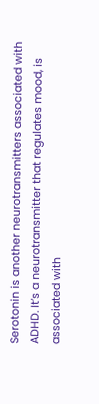Serotonin is another neurotransmitters associated with ADHD. It’s a neurotransmitter that regulates mood, is associated with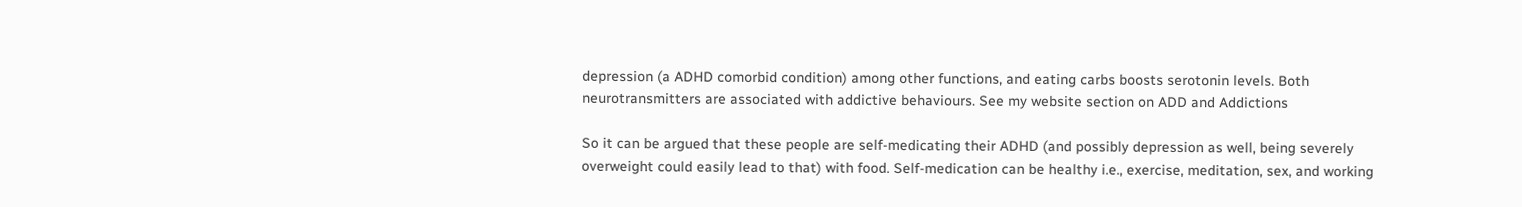depression (a ADHD comorbid condition) among other functions, and eating carbs boosts serotonin levels. Both neurotransmitters are associated with addictive behaviours. See my website section on ADD and Addictions

So it can be argued that these people are self-medicating their ADHD (and possibly depression as well, being severely overweight could easily lead to that) with food. Self-medication can be healthy i.e., exercise, meditation, sex, and working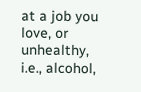at a job you love, or unhealthy, i.e., alcohol,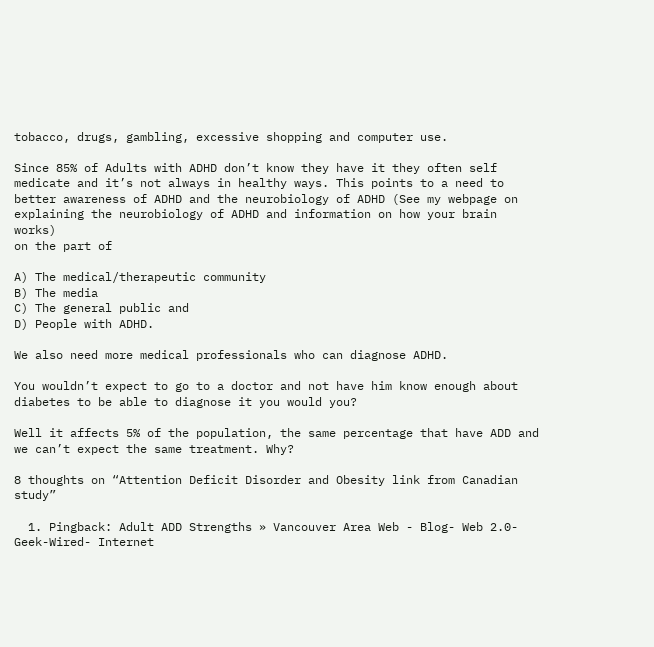tobacco, drugs, gambling, excessive shopping and computer use.

Since 85% of Adults with ADHD don’t know they have it they often self medicate and it’s not always in healthy ways. This points to a need to better awareness of ADHD and the neurobiology of ADHD (See my webpage on explaining the neurobiology of ADHD and information on how your brain works)
on the part of

A) The medical/therapeutic community
B) The media
C) The general public and
D) People with ADHD.

We also need more medical professionals who can diagnose ADHD.

You wouldn’t expect to go to a doctor and not have him know enough about diabetes to be able to diagnose it you would you?

Well it affects 5% of the population, the same percentage that have ADD and we can’t expect the same treatment. Why?

8 thoughts on “Attention Deficit Disorder and Obesity link from Canadian study”

  1. Pingback: Adult ADD Strengths » Vancouver Area Web - Blog- Web 2.0- Geek-Wired- Internet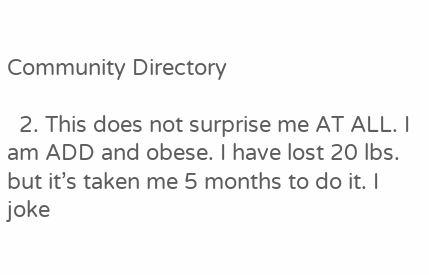Community Directory

  2. This does not surprise me AT ALL. I am ADD and obese. I have lost 20 lbs. but it’s taken me 5 months to do it. I joke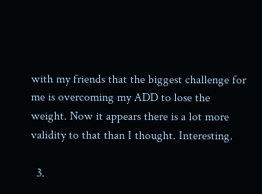with my friends that the biggest challenge for me is overcoming my ADD to lose the weight. Now it appears there is a lot more validity to that than I thought. Interesting.

  3.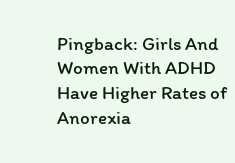Pingback: Girls And Women With ADHD Have Higher Rates of Anorexia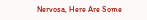Nervosa, Here Are Some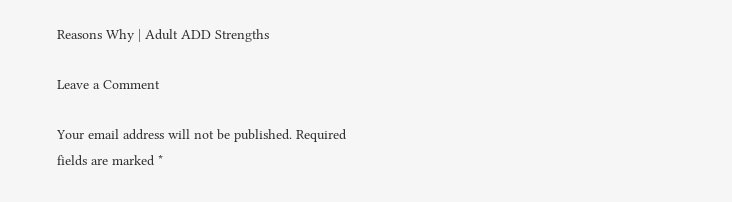Reasons Why | Adult ADD Strengths

Leave a Comment

Your email address will not be published. Required fields are marked *